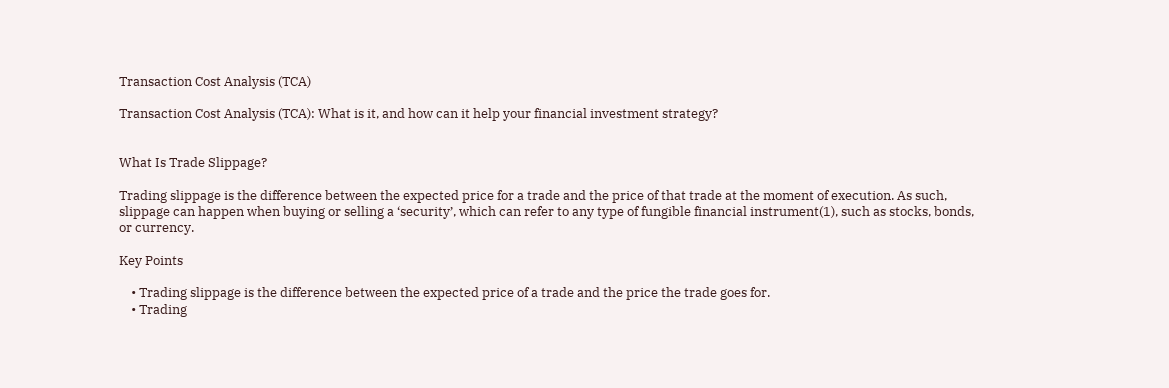Transaction Cost Analysis (TCA)

Transaction Cost Analysis (TCA): What is it, and how can it help your financial investment strategy?


What Is Trade Slippage?

Trading slippage is the difference between the expected price for a trade and the price of that trade at the moment of execution. As such, slippage can happen when buying or selling a ‘security’, which can refer to any type of fungible financial instrument(1), such as stocks, bonds, or currency.

Key Points

    • Trading slippage is the difference between the expected price of a trade and the price the trade goes for.
    • Trading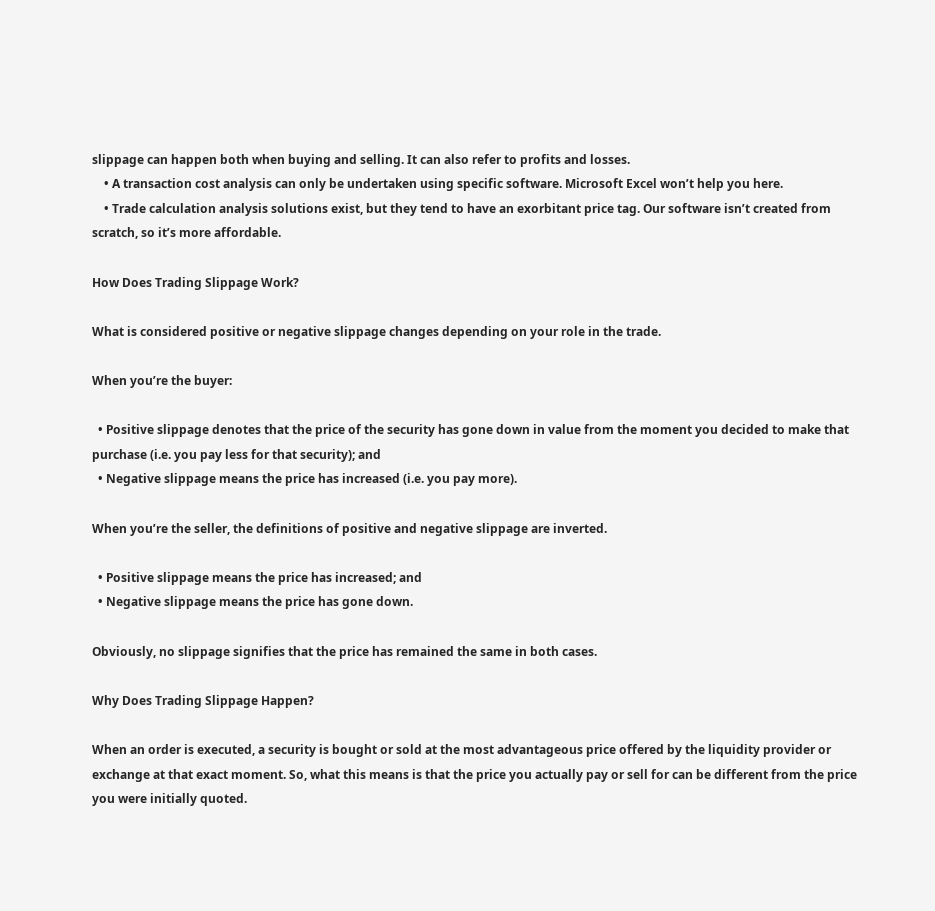slippage can happen both when buying and selling. It can also refer to profits and losses.
    • A transaction cost analysis can only be undertaken using specific software. Microsoft Excel won’t help you here.
    • Trade calculation analysis solutions exist, but they tend to have an exorbitant price tag. Our software isn’t created from scratch, so it’s more affordable.

How Does Trading Slippage Work?

What is considered positive or negative slippage changes depending on your role in the trade.

When you’re the buyer:

  • Positive slippage denotes that the price of the security has gone down in value from the moment you decided to make that purchase (i.e. you pay less for that security); and
  • Negative slippage means the price has increased (i.e. you pay more).

When you’re the seller, the definitions of positive and negative slippage are inverted.

  • Positive slippage means the price has increased; and
  • Negative slippage means the price has gone down.

Obviously, no slippage signifies that the price has remained the same in both cases.

Why Does Trading Slippage Happen?

When an order is executed, a security is bought or sold at the most advantageous price offered by the liquidity provider or exchange at that exact moment. So, what this means is that the price you actually pay or sell for can be different from the price you were initially quoted.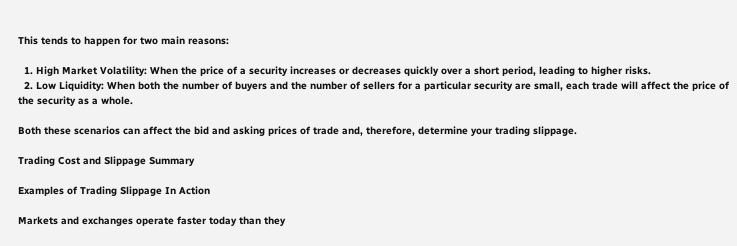This tends to happen for two main reasons:

  1. High Market Volatility: When the price of a security increases or decreases quickly over a short period, leading to higher risks.
  2. Low Liquidity: When both the number of buyers and the number of sellers for a particular security are small, each trade will affect the price of the security as a whole.

Both these scenarios can affect the bid and asking prices of trade and, therefore, determine your trading slippage.

Trading Cost and Slippage Summary

Examples of Trading Slippage In Action

Markets and exchanges operate faster today than they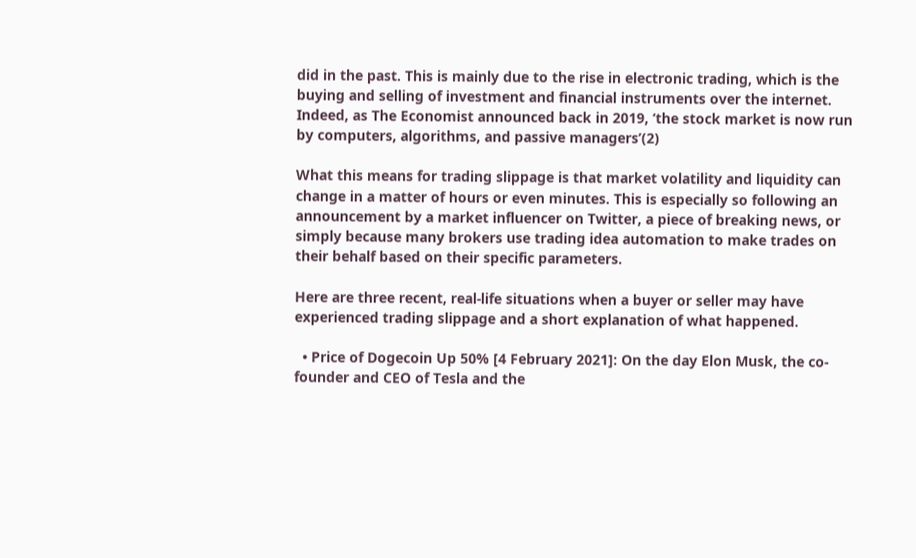did in the past. This is mainly due to the rise in electronic trading, which is the buying and selling of investment and financial instruments over the internet. Indeed, as The Economist announced back in 2019, ‘the stock market is now run by computers, algorithms, and passive managers’(2)

What this means for trading slippage is that market volatility and liquidity can change in a matter of hours or even minutes. This is especially so following an announcement by a market influencer on Twitter, a piece of breaking news, or simply because many brokers use trading idea automation to make trades on their behalf based on their specific parameters.

Here are three recent, real-life situations when a buyer or seller may have experienced trading slippage and a short explanation of what happened.

  • Price of Dogecoin Up 50% [4 February 2021]: On the day Elon Musk, the co-founder and CEO of Tesla and the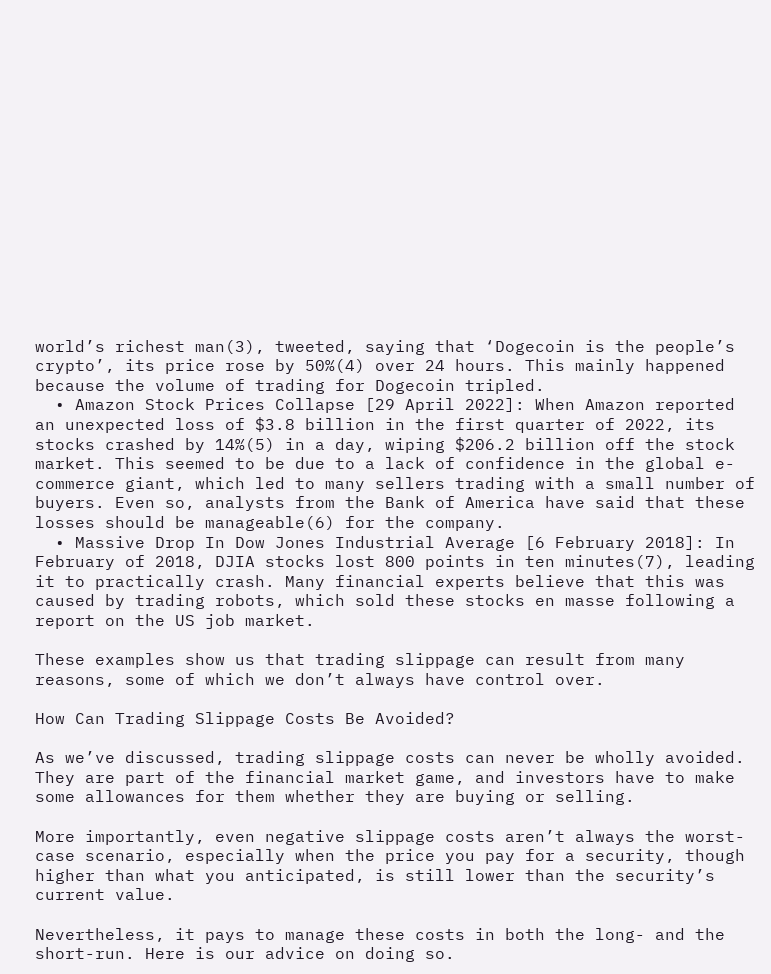world’s richest man(3), tweeted, saying that ‘Dogecoin is the people’s crypto’, its price rose by 50%(4) over 24 hours. This mainly happened because the volume of trading for Dogecoin tripled.
  • Amazon Stock Prices Collapse [29 April 2022]: When Amazon reported an unexpected loss of $3.8 billion in the first quarter of 2022, its stocks crashed by 14%(5) in a day, wiping $206.2 billion off the stock market. This seemed to be due to a lack of confidence in the global e-commerce giant, which led to many sellers trading with a small number of buyers. Even so, analysts from the Bank of America have said that these losses should be manageable(6) for the company.
  • Massive Drop In Dow Jones Industrial Average [6 February 2018]: In February of 2018, DJIA stocks lost 800 points in ten minutes(7), leading it to practically crash. Many financial experts believe that this was caused by trading robots, which sold these stocks en masse following a report on the US job market.

These examples show us that trading slippage can result from many reasons, some of which we don’t always have control over.

How Can Trading Slippage Costs Be Avoided?

As we’ve discussed, trading slippage costs can never be wholly avoided. They are part of the financial market game, and investors have to make some allowances for them whether they are buying or selling.

More importantly, even negative slippage costs aren’t always the worst-case scenario, especially when the price you pay for a security, though higher than what you anticipated, is still lower than the security’s current value.

Nevertheless, it pays to manage these costs in both the long- and the short-run. Here is our advice on doing so.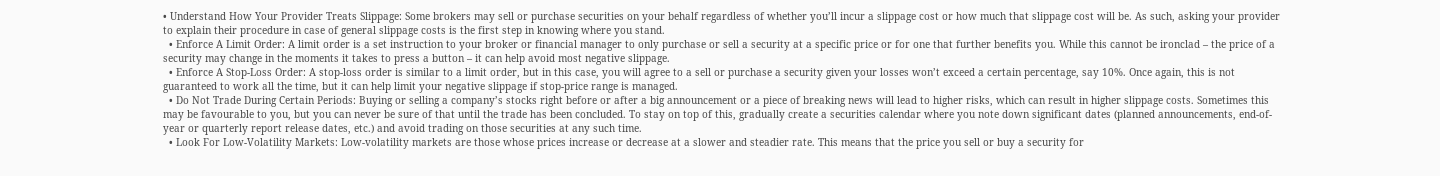• Understand How Your Provider Treats Slippage: Some brokers may sell or purchase securities on your behalf regardless of whether you’ll incur a slippage cost or how much that slippage cost will be. As such, asking your provider to explain their procedure in case of general slippage costs is the first step in knowing where you stand.
  • Enforce A Limit Order: A limit order is a set instruction to your broker or financial manager to only purchase or sell a security at a specific price or for one that further benefits you. While this cannot be ironclad – the price of a security may change in the moments it takes to press a button – it can help avoid most negative slippage.
  • Enforce A Stop-Loss Order: A stop-loss order is similar to a limit order, but in this case, you will agree to a sell or purchase a security given your losses won’t exceed a certain percentage, say 10%. Once again, this is not guaranteed to work all the time, but it can help limit your negative slippage if stop-price range is managed.
  • Do Not Trade During Certain Periods: Buying or selling a company’s stocks right before or after a big announcement or a piece of breaking news will lead to higher risks, which can result in higher slippage costs. Sometimes this may be favourable to you, but you can never be sure of that until the trade has been concluded. To stay on top of this, gradually create a securities calendar where you note down significant dates (planned announcements, end-of-year or quarterly report release dates, etc.) and avoid trading on those securities at any such time.
  • Look For Low-Volatility Markets: Low-volatility markets are those whose prices increase or decrease at a slower and steadier rate. This means that the price you sell or buy a security for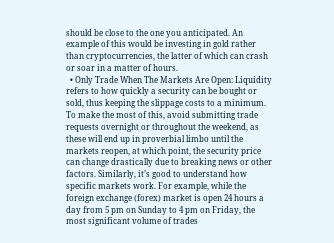should be close to the one you anticipated. An example of this would be investing in gold rather than cryptocurrencies, the latter of which can crash or soar in a matter of hours.
  • Only Trade When The Markets Are Open: Liquidity refers to how quickly a security can be bought or sold, thus keeping the slippage costs to a minimum. To make the most of this, avoid submitting trade requests overnight or throughout the weekend, as these will end up in proverbial limbo until the markets reopen, at which point, the security price can change drastically due to breaking news or other factors. Similarly, it’s good to understand how specific markets work. For example, while the foreign exchange (forex) market is open 24 hours a day from 5 pm on Sunday to 4 pm on Friday, the most significant volume of trades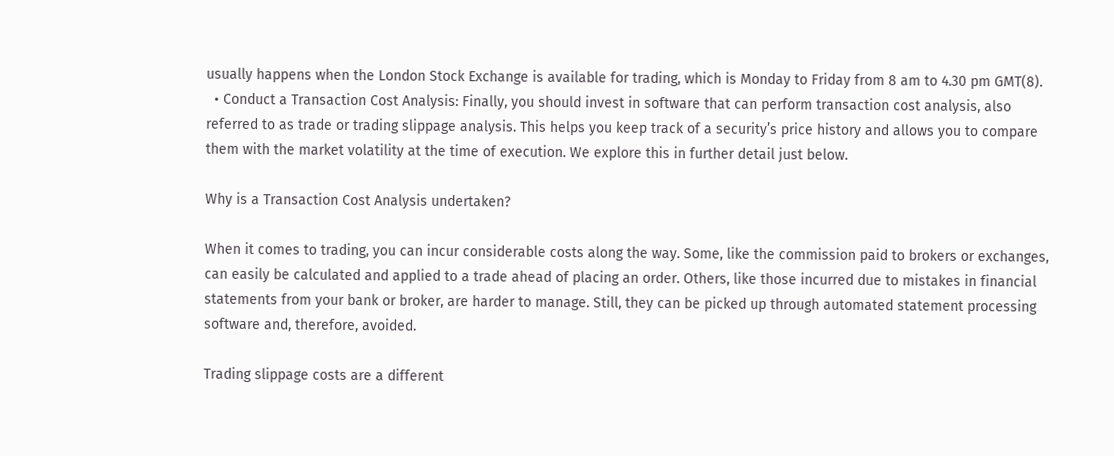usually happens when the London Stock Exchange is available for trading, which is Monday to Friday from 8 am to 4.30 pm GMT(8).
  • Conduct a Transaction Cost Analysis: Finally, you should invest in software that can perform transaction cost analysis, also referred to as trade or trading slippage analysis. This helps you keep track of a security’s price history and allows you to compare them with the market volatility at the time of execution. We explore this in further detail just below.

Why is a Transaction Cost Analysis undertaken?

When it comes to trading, you can incur considerable costs along the way. Some, like the commission paid to brokers or exchanges, can easily be calculated and applied to a trade ahead of placing an order. Others, like those incurred due to mistakes in financial statements from your bank or broker, are harder to manage. Still, they can be picked up through automated statement processing software and, therefore, avoided.

Trading slippage costs are a different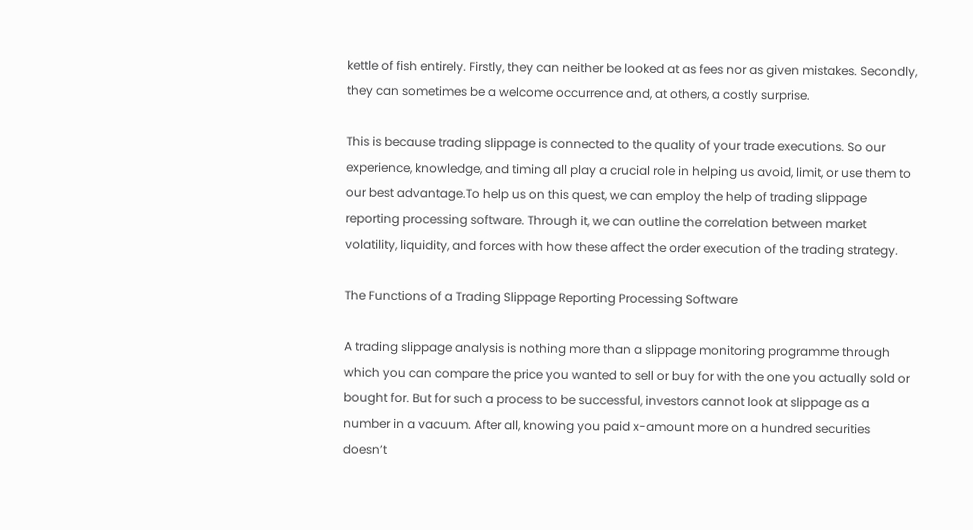kettle of fish entirely. Firstly, they can neither be looked at as fees nor as given mistakes. Secondly, they can sometimes be a welcome occurrence and, at others, a costly surprise.

This is because trading slippage is connected to the quality of your trade executions. So our experience, knowledge, and timing all play a crucial role in helping us avoid, limit, or use them to our best advantage.To help us on this quest, we can employ the help of trading slippage reporting processing software. Through it, we can outline the correlation between market volatility, liquidity, and forces with how these affect the order execution of the trading strategy.

The Functions of a Trading Slippage Reporting Processing Software

A trading slippage analysis is nothing more than a slippage monitoring programme through which you can compare the price you wanted to sell or buy for with the one you actually sold or bought for. But for such a process to be successful, investors cannot look at slippage as a number in a vacuum. After all, knowing you paid x-amount more on a hundred securities doesn’t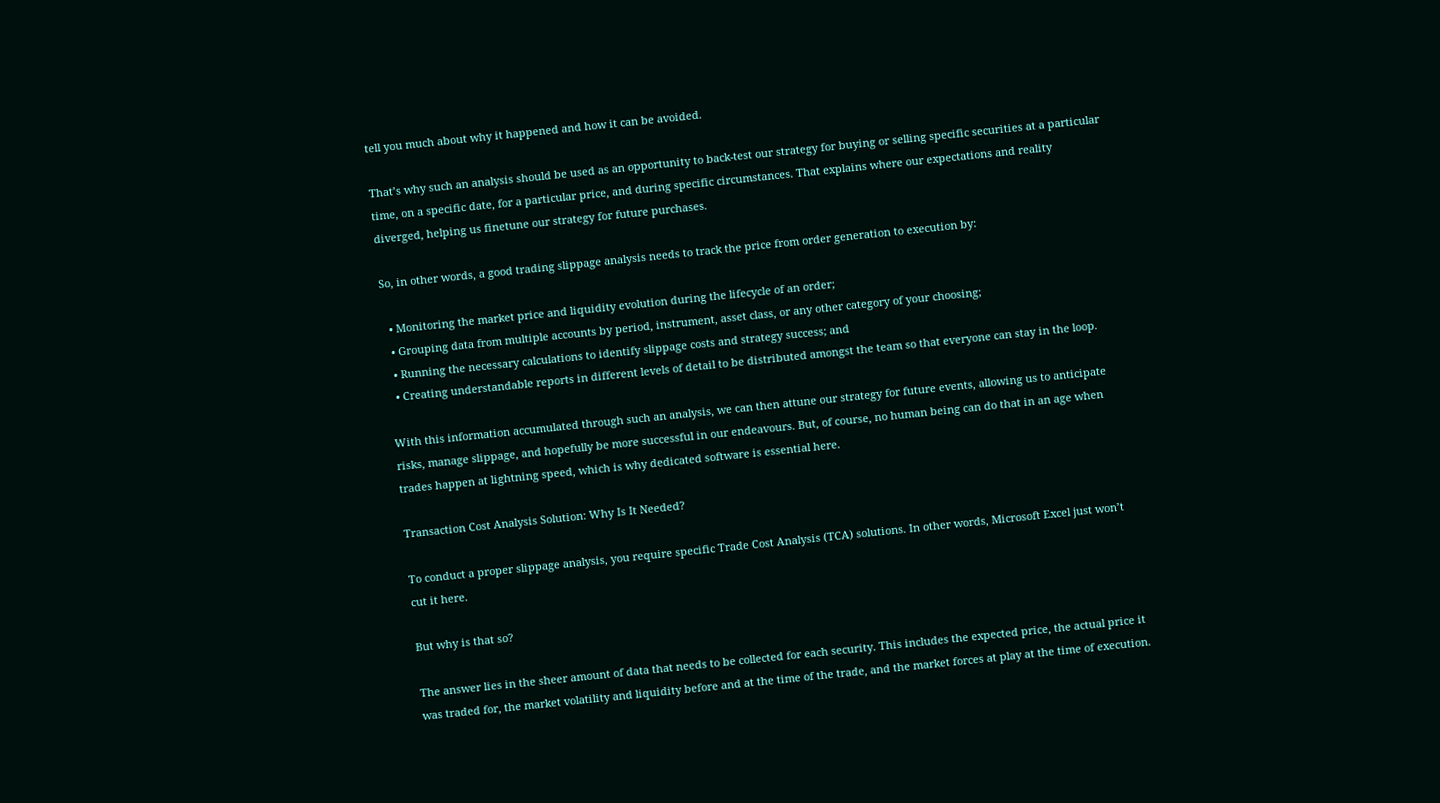tell you much about why it happened and how it can be avoided.

That’s why such an analysis should be used as an opportunity to back-test our strategy for buying or selling specific securities at a particular time, on a specific date, for a particular price, and during specific circumstances. That explains where our expectations and reality diverged, helping us finetune our strategy for future purchases.

So, in other words, a good trading slippage analysis needs to track the price from order generation to execution by:

  • Monitoring the market price and liquidity evolution during the lifecycle of an order;
  • Grouping data from multiple accounts by period, instrument, asset class, or any other category of your choosing;
  • Running the necessary calculations to identify slippage costs and strategy success; and
  • Creating understandable reports in different levels of detail to be distributed amongst the team so that everyone can stay in the loop.

With this information accumulated through such an analysis, we can then attune our strategy for future events, allowing us to anticipate risks, manage slippage, and hopefully be more successful in our endeavours. But, of course, no human being can do that in an age when trades happen at lightning speed, which is why dedicated software is essential here.

Transaction Cost Analysis Solution: Why Is It Needed?

To conduct a proper slippage analysis, you require specific Trade Cost Analysis (TCA) solutions. In other words, Microsoft Excel just won’t cut it here.

But why is that so?

The answer lies in the sheer amount of data that needs to be collected for each security. This includes the expected price, the actual price it was traded for, the market volatility and liquidity before and at the time of the trade, and the market forces at play at the time of execution.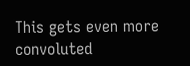This gets even more convoluted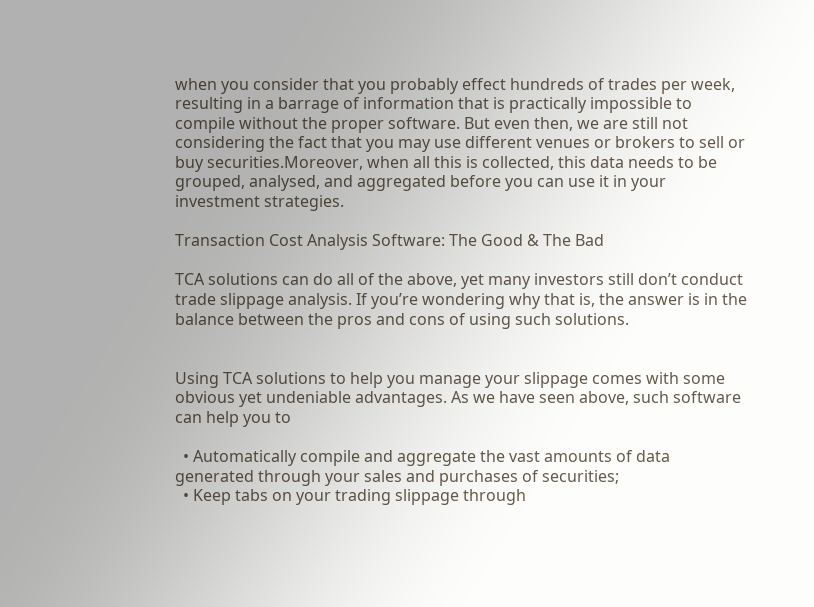when you consider that you probably effect hundreds of trades per week, resulting in a barrage of information that is practically impossible to compile without the proper software. But even then, we are still not considering the fact that you may use different venues or brokers to sell or buy securities.Moreover, when all this is collected, this data needs to be grouped, analysed, and aggregated before you can use it in your investment strategies.

Transaction Cost Analysis Software: The Good & The Bad

TCA solutions can do all of the above, yet many investors still don’t conduct trade slippage analysis. If you’re wondering why that is, the answer is in the balance between the pros and cons of using such solutions.


Using TCA solutions to help you manage your slippage comes with some obvious yet undeniable advantages. As we have seen above, such software can help you to

  • Automatically compile and aggregate the vast amounts of data generated through your sales and purchases of securities;
  • Keep tabs on your trading slippage through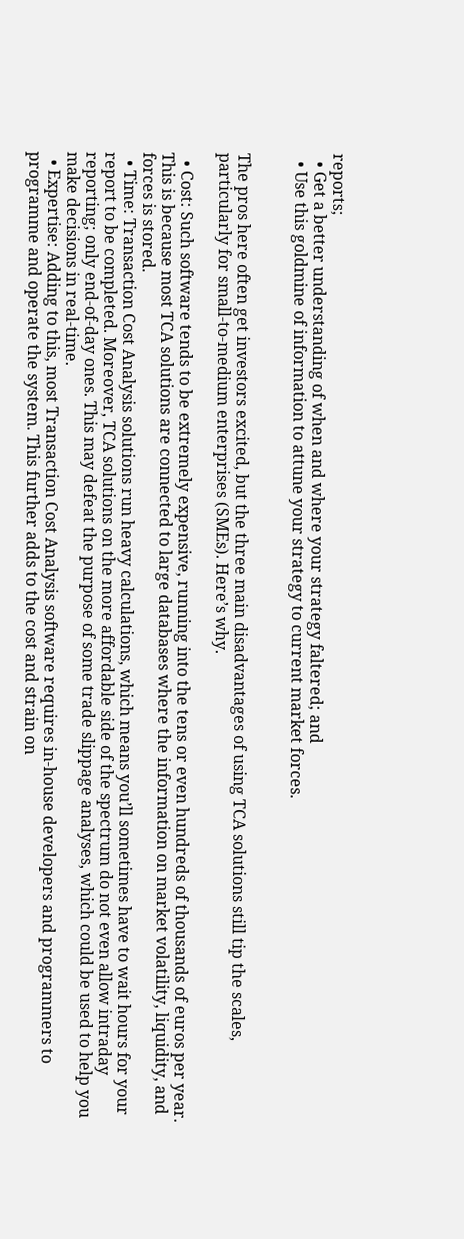reports;
  • Get a better understanding of when and where your strategy faltered; and
  • Use this goldmine of information to attune your strategy to current market forces.


The pros here often get investors excited, but the three main disadvantages of using TCA solutions still tip the scales, particularly for small-to-medium enterprises (SMEs). Here’s why.

  • Cost: Such software tends to be extremely expensive, running into the tens or even hundreds of thousands of euros per year. This is because most TCA solutions are connected to large databases where the information on market volatility, liquidity, and forces is stored.
  • Time: Transaction Cost Analysis solutions run heavy calculations, which means you’ll sometimes have to wait hours for your report to be completed. Moreover, TCA solutions on the more affordable side of the spectrum do not even allow intraday reporting; only end-of-day ones. This may defeat the purpose of some trade slippage analyses, which could be used to help you make decisions in real-time.
  • Expertise: Adding to this, most Transaction Cost Analysis software requires in-house developers and programmers to programme and operate the system. This further adds to the cost and strain on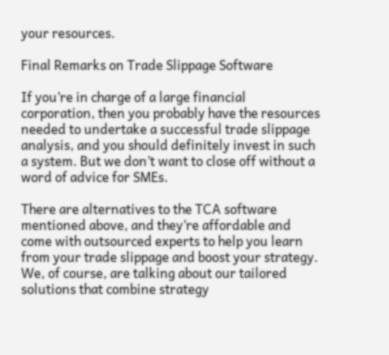your resources.

Final Remarks on Trade Slippage Software

If you’re in charge of a large financial corporation, then you probably have the resources needed to undertake a successful trade slippage analysis, and you should definitely invest in such a system. But we don’t want to close off without a word of advice for SMEs.

There are alternatives to the TCA software mentioned above, and they’re affordable and come with outsourced experts to help you learn from your trade slippage and boost your strategy. We, of course, are talking about our tailored solutions that combine strategy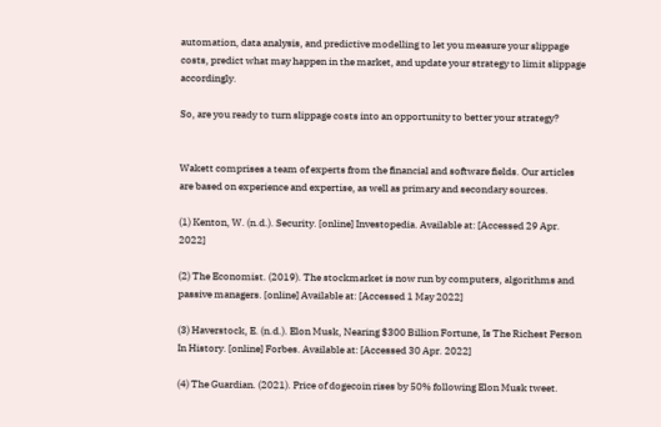automation, data analysis, and predictive modelling to let you measure your slippage costs, predict what may happen in the market, and update your strategy to limit slippage accordingly.

So, are you ready to turn slippage costs into an opportunity to better your strategy?


Wakett comprises a team of experts from the financial and software fields. Our articles are based on experience and expertise, as well as primary and secondary sources.

(1) Kenton, W. (n.d.). Security. [online] Investopedia. Available at: [Accessed 29 Apr. 2022]

(2) The Economist. (2019). The stockmarket is now run by computers, algorithms and passive managers. [online] Available at: [Accessed 1 May 2022]

(3) Haverstock, E. (n.d.). Elon Musk, Nearing $300 Billion Fortune, Is The Richest Person In History. [online] Forbes. Available at: [Accessed 30 Apr. 2022]

(4) The Guardian. (2021). Price of dogecoin rises by 50% following Elon Musk tweet.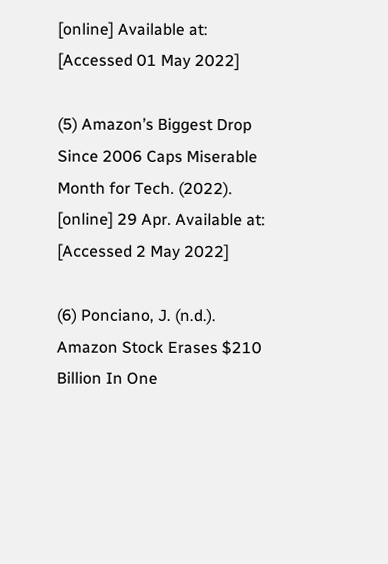[online] Available at: [Accessed 01 May 2022]

(5) Amazon’s Biggest Drop Since 2006 Caps Miserable Month for Tech. (2022). [online] 29 Apr. Available at: [Accessed 2 May 2022]

(6) Ponciano, J. (n.d.). Amazon Stock Erases $210 Billion In One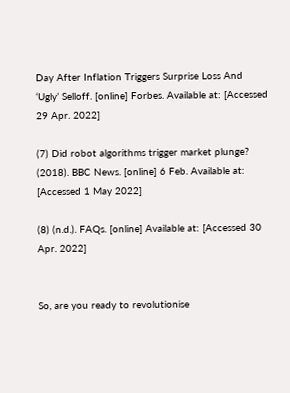Day After Inflation Triggers Surprise Loss And ‘Ugly’ Selloff. [online] Forbes. Available at: [Accessed 29 Apr. 2022]

(7) Did robot algorithms trigger market plunge? (2018). BBC News. [online] 6 Feb. Available at: [Accessed 1 May 2022]

(8) (n.d.). FAQs. [online] Available at: [Accessed 30 Apr. 2022]


So, are you ready to revolutionise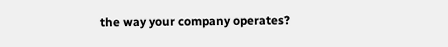the way your company operates?